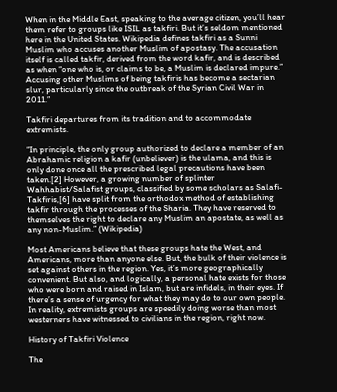When in the Middle East, speaking to the average citizen, you’ll hear them refer to groups like ISIL as takfiri. But it’s seldom mentioned here in the United States. Wikipedia defines takfiri as a Sunni Muslim who accuses another Muslim of apostasy. The accusation itself is called takfir, derived from the word kafir, and is described as when “one who is, or claims to be, a Muslim is declared impure.” Accusing other Muslims of being takfiris has become a sectarian slur, particularly since the outbreak of the Syrian Civil War in 2011.”

Takfiri departures from its tradition and to accommodate extremists.

“In principle, the only group authorized to declare a member of an Abrahamic religion a kafir (unbeliever) is the ulama, and this is only done once all the prescribed legal precautions have been taken.[2] However, a growing number of splinter Wahhabist/Salafist groups, classified by some scholars as Salafi-Takfiris,[6] have split from the orthodox method of establishing takfir through the processes of the Sharia. They have reserved to themselves the right to declare any Muslim an apostate, as well as any non-Muslim.” (Wikipedia)

Most Americans believe that these groups hate the West, and Americans, more than anyone else. But, the bulk of their violence is set against others in the region. Yes, it’s more geographically convenient. But also, and logically, a personal hate exists for those who were born and raised in Islam, but are infidels, in their eyes. If there’s a sense of urgency for what they may do to our own people. In reality, extremists groups are speedily doing worse than most westerners have witnessed to civilians in the region, right now.

History of Takfiri Violence

The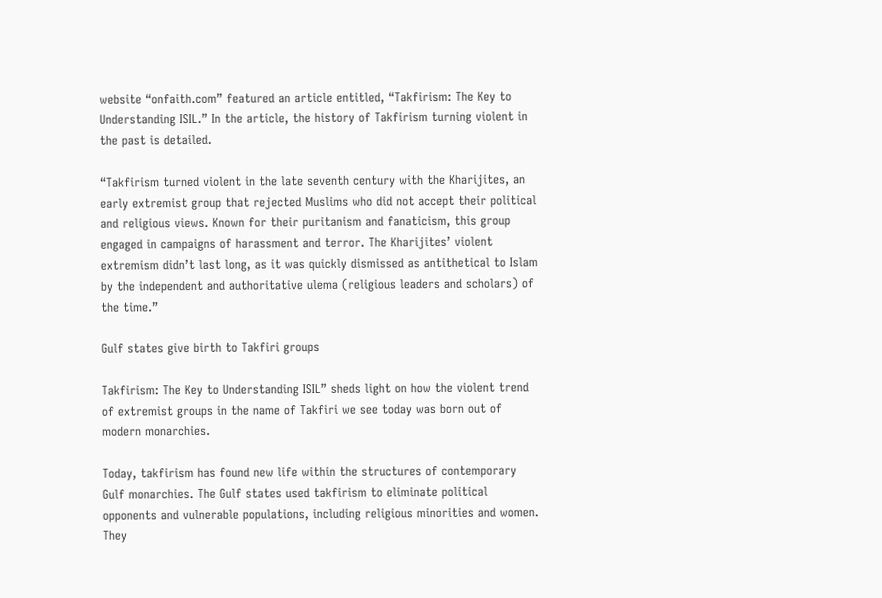website “onfaith.com” featured an article entitled, “Takfirism: The Key to Understanding ISIL.” In the article, the history of Takfirism turning violent in the past is detailed.

“Takfirism turned violent in the late seventh century with the Kharijites, an early extremist group that rejected Muslims who did not accept their political and religious views. Known for their puritanism and fanaticism, this group engaged in campaigns of harassment and terror. The Kharijites’ violent extremism didn’t last long, as it was quickly dismissed as antithetical to Islam by the independent and authoritative ulema (religious leaders and scholars) of the time.”

Gulf states give birth to Takfiri groups

Takfirism: The Key to Understanding ISIL” sheds light on how the violent trend of extremist groups in the name of Takfiri we see today was born out of modern monarchies.

Today, takfirism has found new life within the structures of contemporary Gulf monarchies. The Gulf states used takfirism to eliminate political opponents and vulnerable populations, including religious minorities and women. They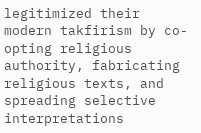legitimized their modern takfirism by co-opting religious authority, fabricating religious texts, and spreading selective interpretations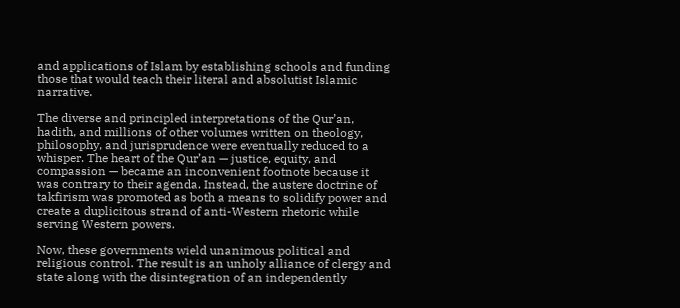and applications of Islam by establishing schools and funding those that would teach their literal and absolutist Islamic narrative.

The diverse and principled interpretations of the Qur’an, hadith, and millions of other volumes written on theology, philosophy, and jurisprudence were eventually reduced to a whisper. The heart of the Qur’an — justice, equity, and compassion — became an inconvenient footnote because it was contrary to their agenda. Instead, the austere doctrine of takfirism was promoted as both a means to solidify power and create a duplicitous strand of anti-Western rhetoric while serving Western powers.

Now, these governments wield unanimous political and religious control. The result is an unholy alliance of clergy and state along with the disintegration of an independently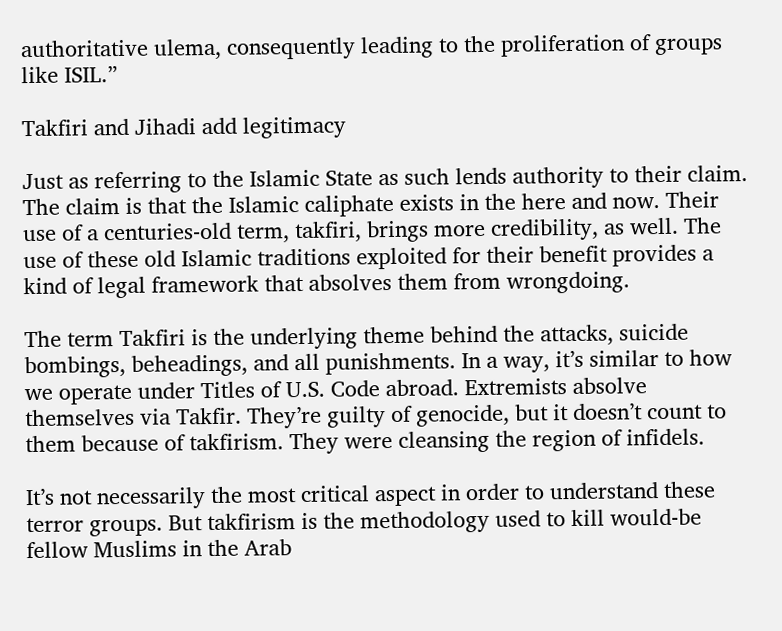authoritative ulema, consequently leading to the proliferation of groups like ISIL.”

Takfiri and Jihadi add legitimacy

Just as referring to the Islamic State as such lends authority to their claim. The claim is that the Islamic caliphate exists in the here and now. Their use of a centuries-old term, takfiri, brings more credibility, as well. The use of these old Islamic traditions exploited for their benefit provides a kind of legal framework that absolves them from wrongdoing.

The term Takfiri is the underlying theme behind the attacks, suicide bombings, beheadings, and all punishments. In a way, it’s similar to how we operate under Titles of U.S. Code abroad. Extremists absolve themselves via Takfir. They’re guilty of genocide, but it doesn’t count to them because of takfirism. They were cleansing the region of infidels.

It’s not necessarily the most critical aspect in order to understand these terror groups. But takfirism is the methodology used to kill would-be fellow Muslims in the Arab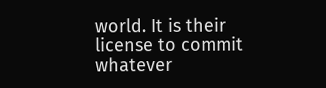world. It is their license to commit whatever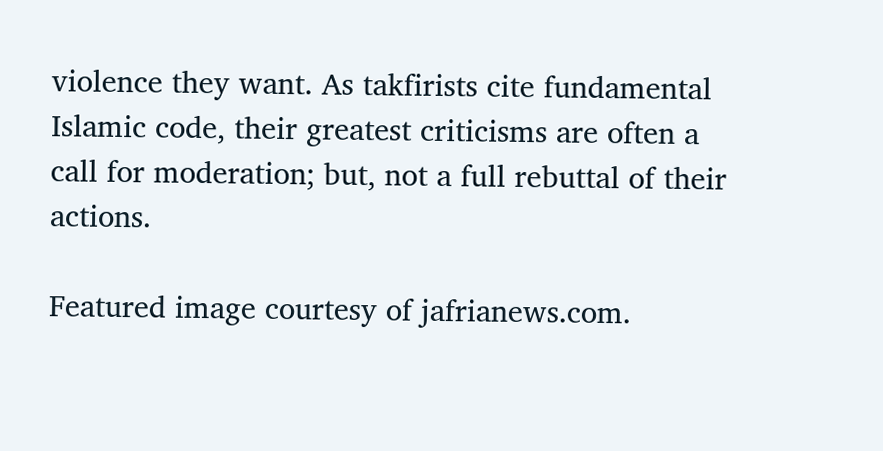violence they want. As takfirists cite fundamental Islamic code, their greatest criticisms are often a call for moderation; but, not a full rebuttal of their actions.

Featured image courtesy of jafrianews.com.